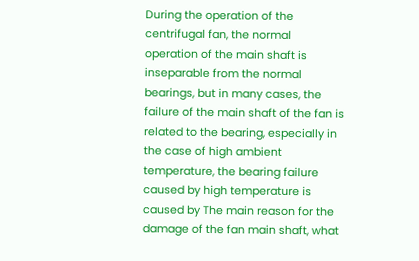During the operation of the centrifugal fan, the normal operation of the main shaft is inseparable from the normal bearings, but in many cases, the failure of the main shaft of the fan is related to the bearing, especially in the case of high ambient temperature, the bearing failure caused by high temperature is caused by The main reason for the damage of the fan main shaft, what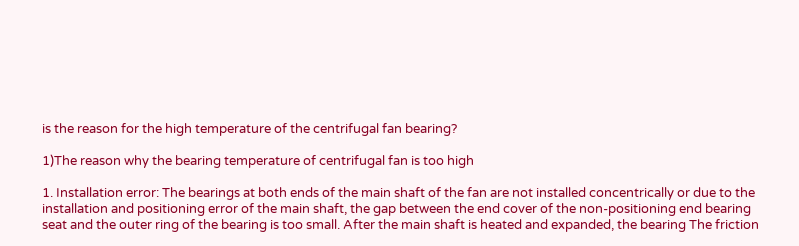is the reason for the high temperature of the centrifugal fan bearing?

1)The reason why the bearing temperature of centrifugal fan is too high

1. Installation error: The bearings at both ends of the main shaft of the fan are not installed concentrically or due to the installation and positioning error of the main shaft, the gap between the end cover of the non-positioning end bearing seat and the outer ring of the bearing is too small. After the main shaft is heated and expanded, the bearing The friction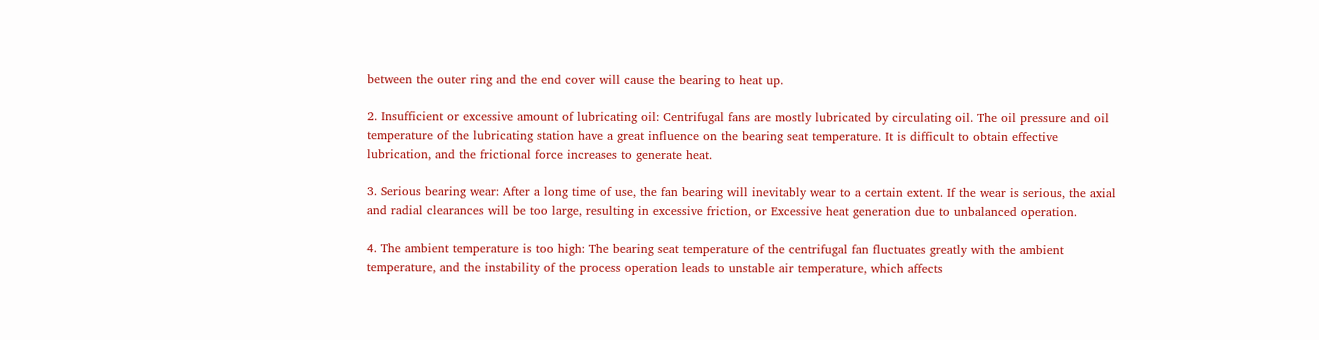between the outer ring and the end cover will cause the bearing to heat up.

2. Insufficient or excessive amount of lubricating oil: Centrifugal fans are mostly lubricated by circulating oil. The oil pressure and oil temperature of the lubricating station have a great influence on the bearing seat temperature. It is difficult to obtain effective lubrication, and the frictional force increases to generate heat.

3. Serious bearing wear: After a long time of use, the fan bearing will inevitably wear to a certain extent. If the wear is serious, the axial and radial clearances will be too large, resulting in excessive friction, or Excessive heat generation due to unbalanced operation.

4. The ambient temperature is too high: The bearing seat temperature of the centrifugal fan fluctuates greatly with the ambient temperature, and the instability of the process operation leads to unstable air temperature, which affects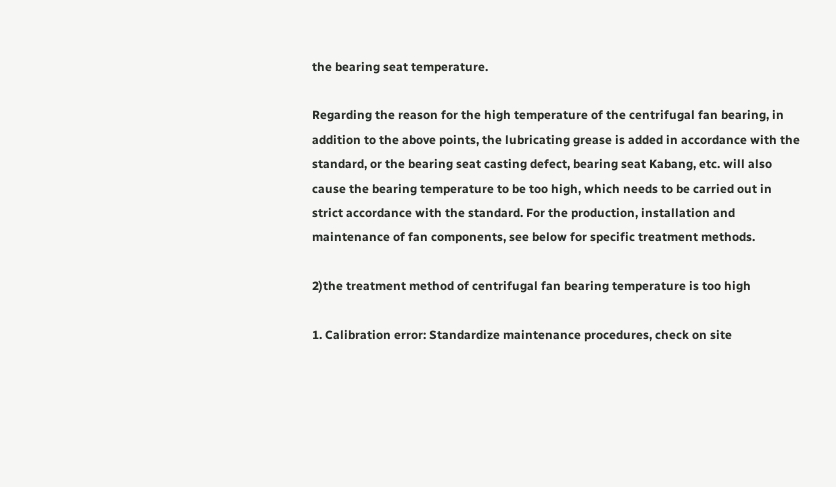the bearing seat temperature.

Regarding the reason for the high temperature of the centrifugal fan bearing, in addition to the above points, the lubricating grease is added in accordance with the standard, or the bearing seat casting defect, bearing seat Kabang, etc. will also cause the bearing temperature to be too high, which needs to be carried out in strict accordance with the standard. For the production, installation and maintenance of fan components, see below for specific treatment methods.

2)the treatment method of centrifugal fan bearing temperature is too high

1. Calibration error: Standardize maintenance procedures, check on site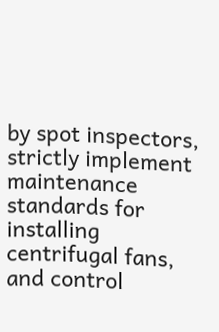by spot inspectors, strictly implement maintenance standards for installing centrifugal fans, and control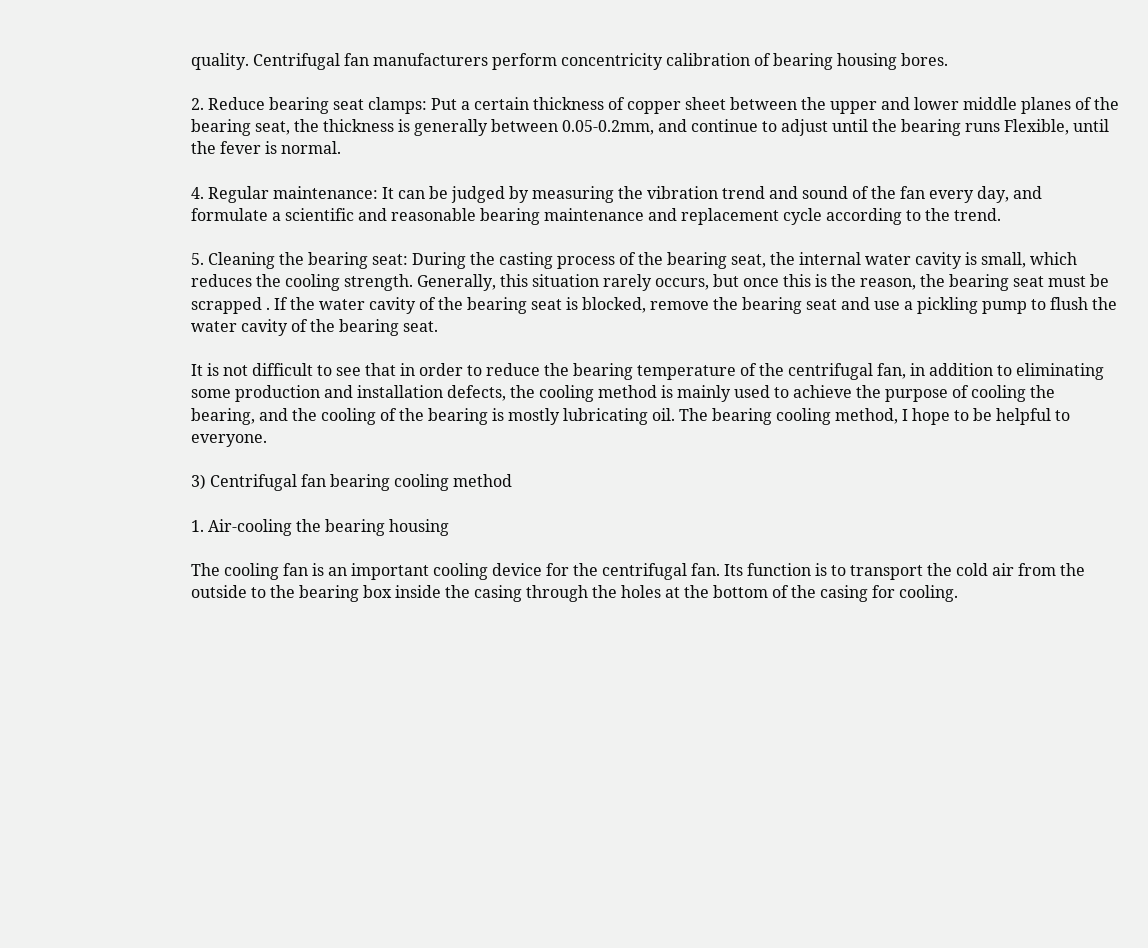quality. Centrifugal fan manufacturers perform concentricity calibration of bearing housing bores.

2. Reduce bearing seat clamps: Put a certain thickness of copper sheet between the upper and lower middle planes of the bearing seat, the thickness is generally between 0.05-0.2mm, and continue to adjust until the bearing runs Flexible, until the fever is normal.

4. Regular maintenance: It can be judged by measuring the vibration trend and sound of the fan every day, and formulate a scientific and reasonable bearing maintenance and replacement cycle according to the trend.

5. Cleaning the bearing seat: During the casting process of the bearing seat, the internal water cavity is small, which reduces the cooling strength. Generally, this situation rarely occurs, but once this is the reason, the bearing seat must be scrapped . If the water cavity of the bearing seat is blocked, remove the bearing seat and use a pickling pump to flush the water cavity of the bearing seat.

It is not difficult to see that in order to reduce the bearing temperature of the centrifugal fan, in addition to eliminating some production and installation defects, the cooling method is mainly used to achieve the purpose of cooling the bearing, and the cooling of the bearing is mostly lubricating oil. The bearing cooling method, I hope to be helpful to everyone.

3) Centrifugal fan bearing cooling method

1. Air-cooling the bearing housing

The cooling fan is an important cooling device for the centrifugal fan. Its function is to transport the cold air from the outside to the bearing box inside the casing through the holes at the bottom of the casing for cooling.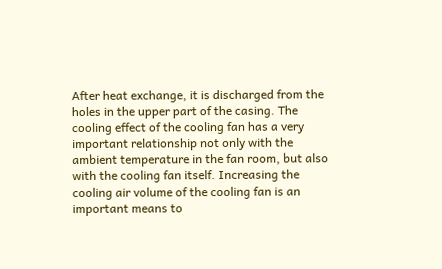After heat exchange, it is discharged from the holes in the upper part of the casing. The cooling effect of the cooling fan has a very important relationship not only with the ambient temperature in the fan room, but also with the cooling fan itself. Increasing the cooling air volume of the cooling fan is an important means to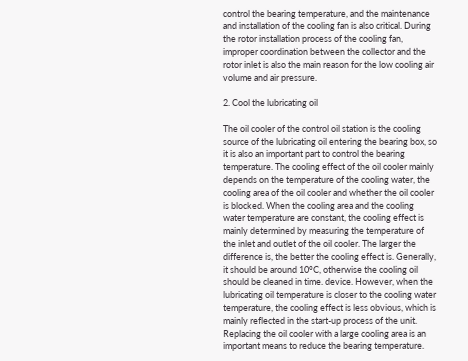control the bearing temperature, and the maintenance and installation of the cooling fan is also critical. During the rotor installation process of the cooling fan, improper coordination between the collector and the rotor inlet is also the main reason for the low cooling air volume and air pressure.

2. Cool the lubricating oil

The oil cooler of the control oil station is the cooling source of the lubricating oil entering the bearing box, so it is also an important part to control the bearing temperature. The cooling effect of the oil cooler mainly depends on the temperature of the cooling water, the cooling area of the oil cooler and whether the oil cooler is blocked. When the cooling area and the cooling water temperature are constant, the cooling effect is mainly determined by measuring the temperature of the inlet and outlet of the oil cooler. The larger the difference is, the better the cooling effect is. Generally, it should be around 10°C, otherwise the cooling oil should be cleaned in time. device. However, when the lubricating oil temperature is closer to the cooling water temperature, the cooling effect is less obvious, which is mainly reflected in the start-up process of the unit. Replacing the oil cooler with a large cooling area is an important means to reduce the bearing temperature.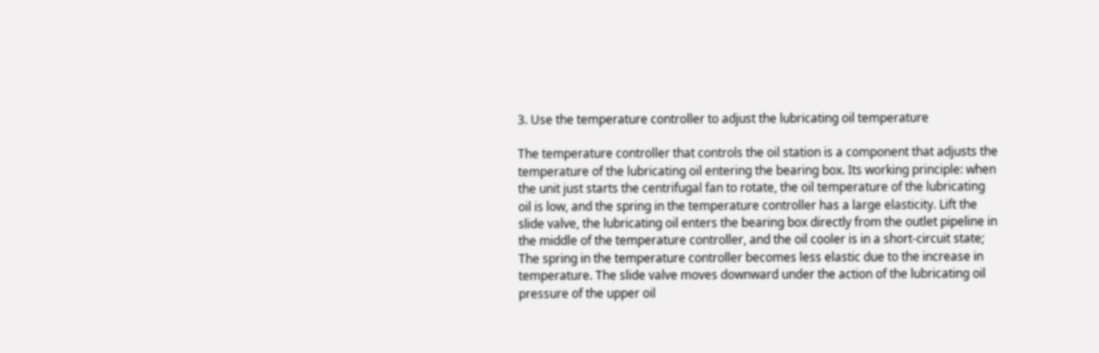3. Use the temperature controller to adjust the lubricating oil temperature

The temperature controller that controls the oil station is a component that adjusts the temperature of the lubricating oil entering the bearing box. Its working principle: when the unit just starts the centrifugal fan to rotate, the oil temperature of the lubricating oil is low, and the spring in the temperature controller has a large elasticity. Lift the slide valve, the lubricating oil enters the bearing box directly from the outlet pipeline in the middle of the temperature controller, and the oil cooler is in a short-circuit state; The spring in the temperature controller becomes less elastic due to the increase in temperature. The slide valve moves downward under the action of the lubricating oil pressure of the upper oil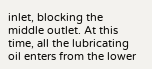inlet, blocking the middle outlet. At this time, all the lubricating oil enters from the lower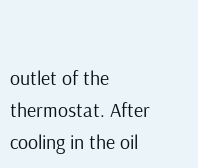outlet of the thermostat. After cooling in the oil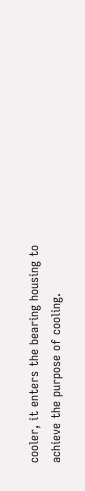cooler, it enters the bearing housing to achieve the purpose of cooling.